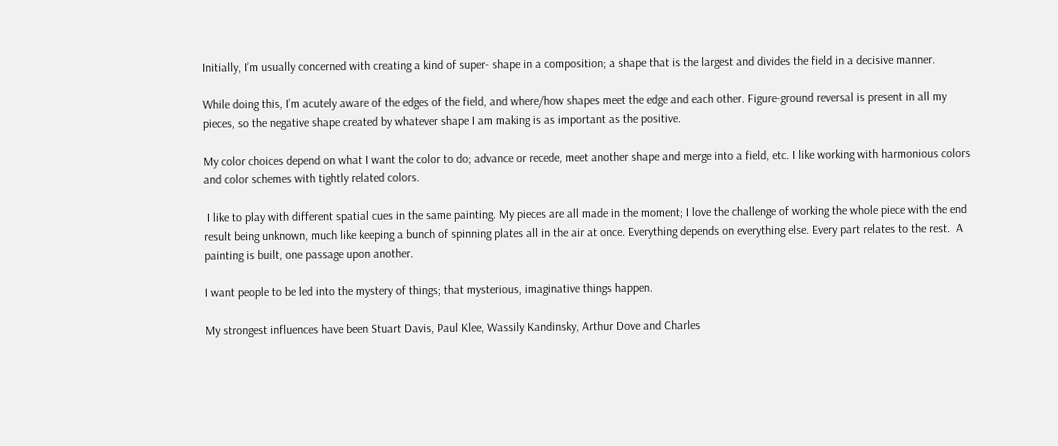Initially, I’m usually concerned with creating a kind of super- shape in a composition; a shape that is the largest and divides the field in a decisive manner.

While doing this, I’m acutely aware of the edges of the field, and where/how shapes meet the edge and each other. Figure-ground reversal is present in all my pieces, so the negative shape created by whatever shape I am making is as important as the positive.

My color choices depend on what I want the color to do; advance or recede, meet another shape and merge into a field, etc. I like working with harmonious colors and color schemes with tightly related colors.

 I like to play with different spatial cues in the same painting. My pieces are all made in the moment; I love the challenge of working the whole piece with the end result being unknown, much like keeping a bunch of spinning plates all in the air at once. Everything depends on everything else. Every part relates to the rest.  A painting is built, one passage upon another.

I want people to be led into the mystery of things; that mysterious, imaginative things happen.

My strongest influences have been Stuart Davis, Paul Klee, Wassily Kandinsky, Arthur Dove and Charles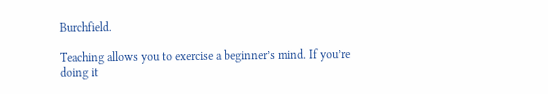Burchfield.

Teaching allows you to exercise a beginner’s mind. If you’re doing it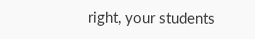right, your students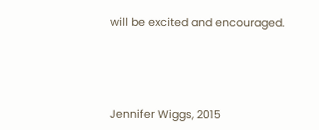will be excited and encouraged.




Jennifer Wiggs, 2015